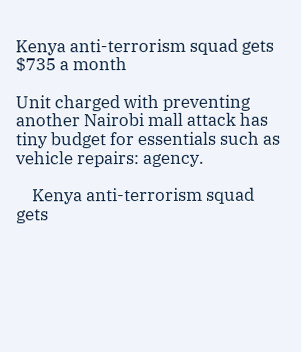Kenya anti-terrorism squad gets $735 a month

Unit charged with preventing another Nairobi mall attack has tiny budget for essentials such as vehicle repairs: agency.

    Kenya anti-terrorism squad gets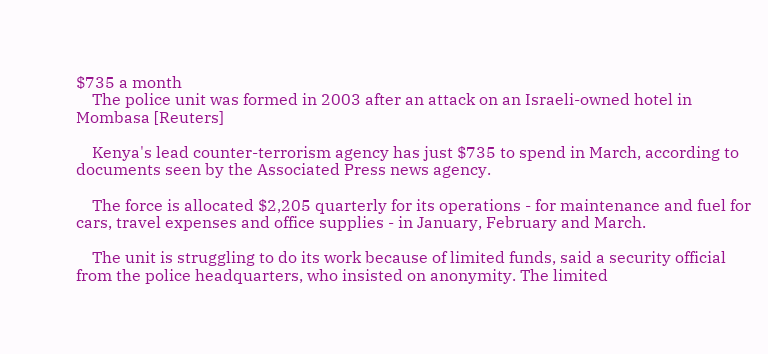$735 a month
    The police unit was formed in 2003 after an attack on an Israeli-owned hotel in Mombasa [Reuters]

    Kenya's lead counter-terrorism agency has just $735 to spend in March, according to documents seen by the Associated Press news agency.

    The force is allocated $2,205 quarterly for its operations - for maintenance and fuel for cars, travel expenses and office supplies - in January, February and March.

    The unit is struggling to do its work because of limited funds, said a security official from the police headquarters, who insisted on anonymity. The limited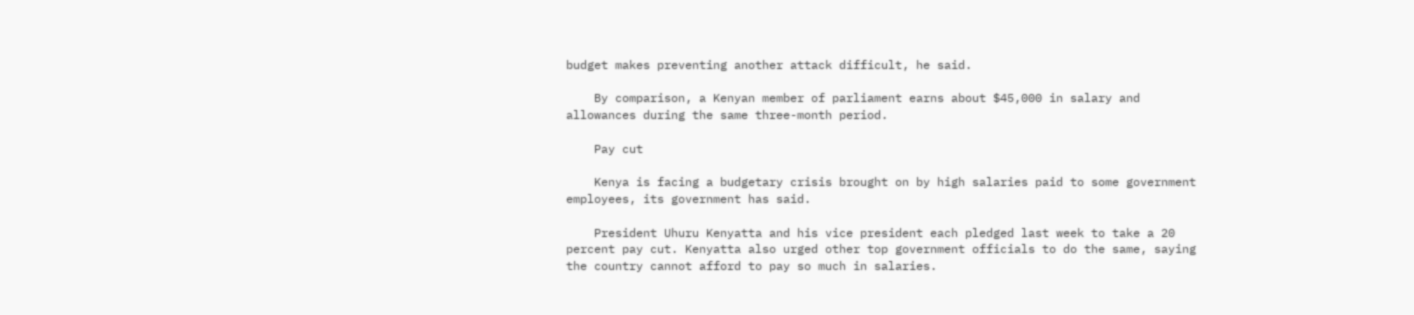budget makes preventing another attack difficult, he said.

    By comparison, a Kenyan member of parliament earns about $45,000 in salary and allowances during the same three-month period.

    Pay cut

    Kenya is facing a budgetary crisis brought on by high salaries paid to some government employees, its government has said.

    President Uhuru Kenyatta and his vice president each pledged last week to take a 20 percent pay cut. Kenyatta also urged other top government officials to do the same, saying the country cannot afford to pay so much in salaries.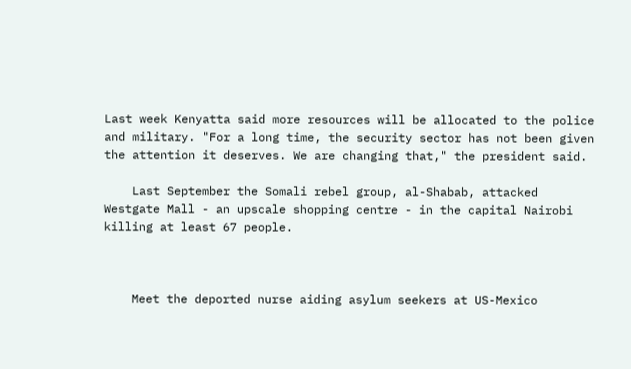Last week Kenyatta said more resources will be allocated to the police and military. "For a long time, the security sector has not been given the attention it deserves. We are changing that," the president said.

    Last September the Somali rebel group, al-Shabab, attacked Westgate Mall - an upscale shopping centre - in the capital Nairobi killing at least 67 people.



    Meet the deported nurse aiding asylum seekers at US-Mexico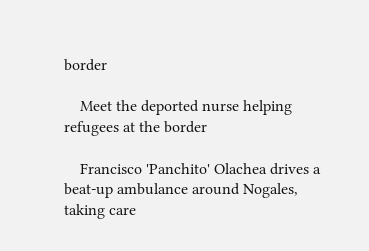border

    Meet the deported nurse helping refugees at the border

    Francisco 'Panchito' Olachea drives a beat-up ambulance around Nogales, taking care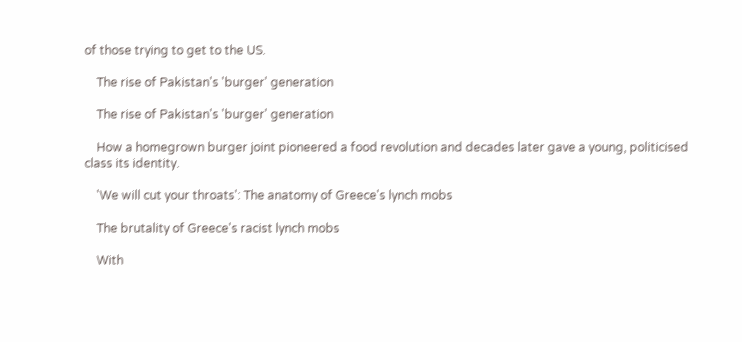of those trying to get to the US.

    The rise of Pakistan's 'burger' generation

    The rise of Pakistan's 'burger' generation

    How a homegrown burger joint pioneered a food revolution and decades later gave a young, politicised class its identity.

    'We will cut your throats': The anatomy of Greece's lynch mobs

    The brutality of Greece's racist lynch mobs

    With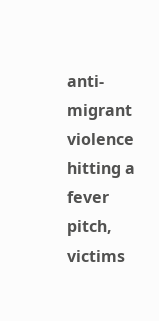anti-migrant violence hitting a fever pitch, victims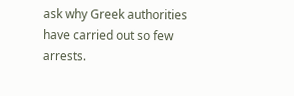ask why Greek authorities have carried out so few arrests.